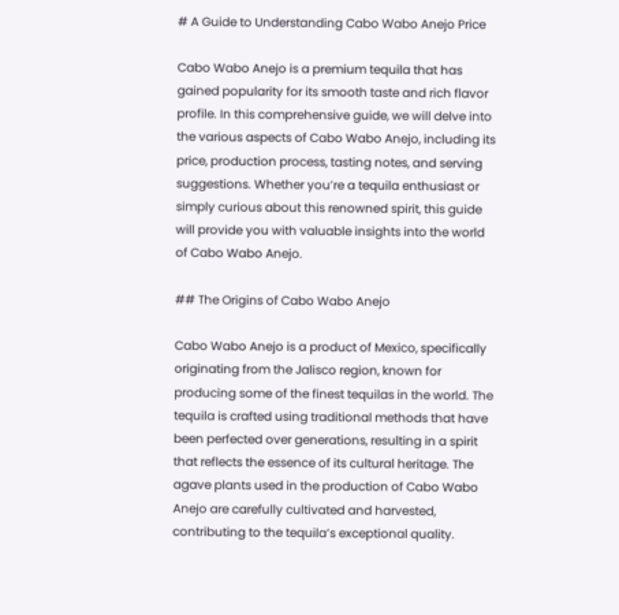# A Guide to Understanding Cabo Wabo Anejo Price

Cabo Wabo Anejo is a premium tequila that has gained popularity for its smooth taste and rich flavor profile. In this comprehensive guide, we will delve into the various aspects of Cabo Wabo Anejo, including its price, production process, tasting notes, and serving suggestions. Whether you’re a tequila enthusiast or simply curious about this renowned spirit, this guide will provide you with valuable insights into the world of Cabo Wabo Anejo.

## The Origins of Cabo Wabo Anejo

Cabo Wabo Anejo is a product of Mexico, specifically originating from the Jalisco region, known for producing some of the finest tequilas in the world. The tequila is crafted using traditional methods that have been perfected over generations, resulting in a spirit that reflects the essence of its cultural heritage. The agave plants used in the production of Cabo Wabo Anejo are carefully cultivated and harvested, contributing to the tequila’s exceptional quality.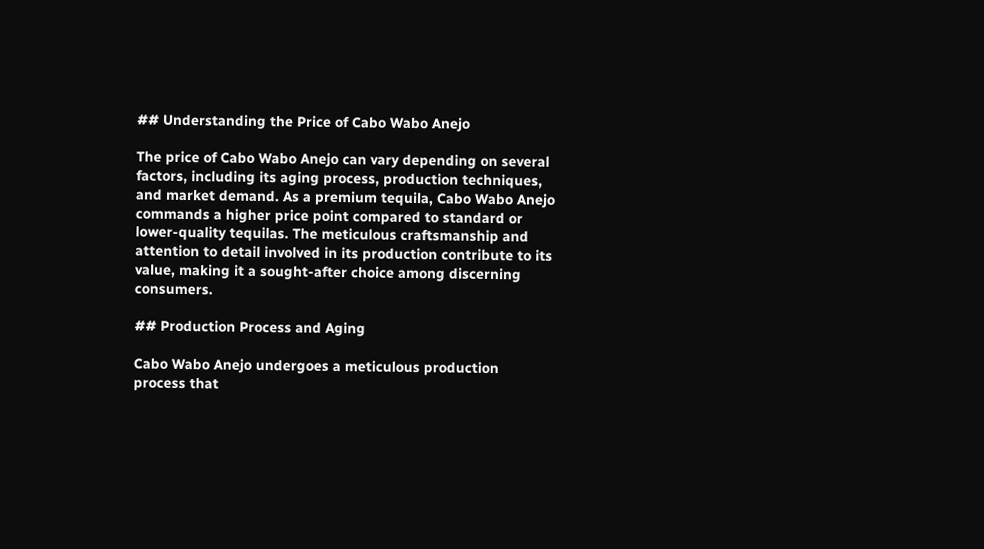## Understanding the Price of Cabo Wabo Anejo

The price of Cabo Wabo Anejo can vary depending on several factors, including its aging process, production techniques, and market demand. As a premium tequila, Cabo Wabo Anejo commands a higher price point compared to standard or lower-quality tequilas. The meticulous craftsmanship and attention to detail involved in its production contribute to its value, making it a sought-after choice among discerning consumers.

## Production Process and Aging

Cabo Wabo Anejo undergoes a meticulous production process that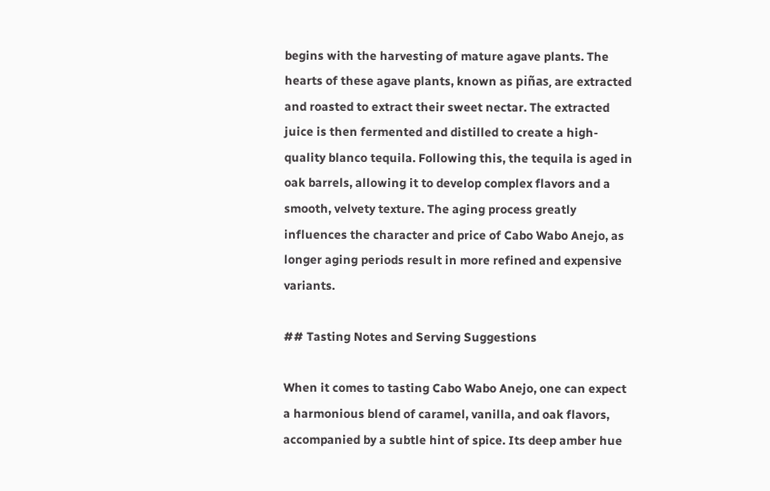begins with the harvesting of mature agave plants. The hearts of these agave plants, known as piñas, are extracted and roasted to extract their sweet nectar. The extracted juice is then fermented and distilled to create a high-quality blanco tequila. Following this, the tequila is aged in oak barrels, allowing it to develop complex flavors and a smooth, velvety texture. The aging process greatly influences the character and price of Cabo Wabo Anejo, as longer aging periods result in more refined and expensive variants.

## Tasting Notes and Serving Suggestions

When it comes to tasting Cabo Wabo Anejo, one can expect a harmonious blend of caramel, vanilla, and oak flavors, accompanied by a subtle hint of spice. Its deep amber hue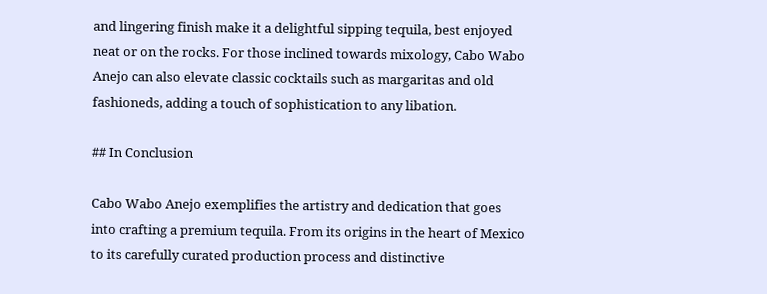and lingering finish make it a delightful sipping tequila, best enjoyed neat or on the rocks. For those inclined towards mixology, Cabo Wabo Anejo can also elevate classic cocktails such as margaritas and old fashioneds, adding a touch of sophistication to any libation.

## In Conclusion

Cabo Wabo Anejo exemplifies the artistry and dedication that goes into crafting a premium tequila. From its origins in the heart of Mexico to its carefully curated production process and distinctive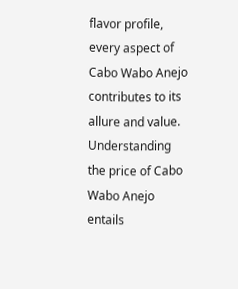flavor profile, every aspect of Cabo Wabo Anejo contributes to its allure and value. Understanding the price of Cabo Wabo Anejo entails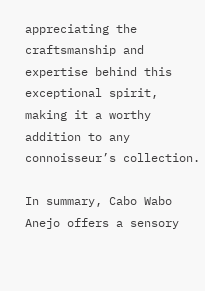appreciating the craftsmanship and expertise behind this exceptional spirit, making it a worthy addition to any connoisseur’s collection.

In summary, Cabo Wabo Anejo offers a sensory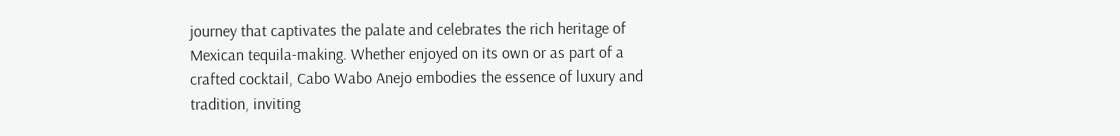journey that captivates the palate and celebrates the rich heritage of Mexican tequila-making. Whether enjoyed on its own or as part of a crafted cocktail, Cabo Wabo Anejo embodies the essence of luxury and tradition, inviting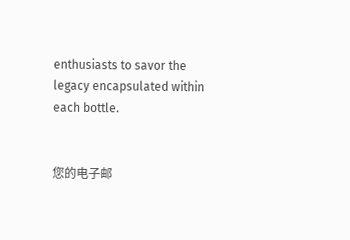enthusiasts to savor the legacy encapsulated within each bottle.


您的电子邮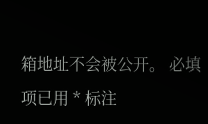箱地址不会被公开。 必填项已用 * 标注